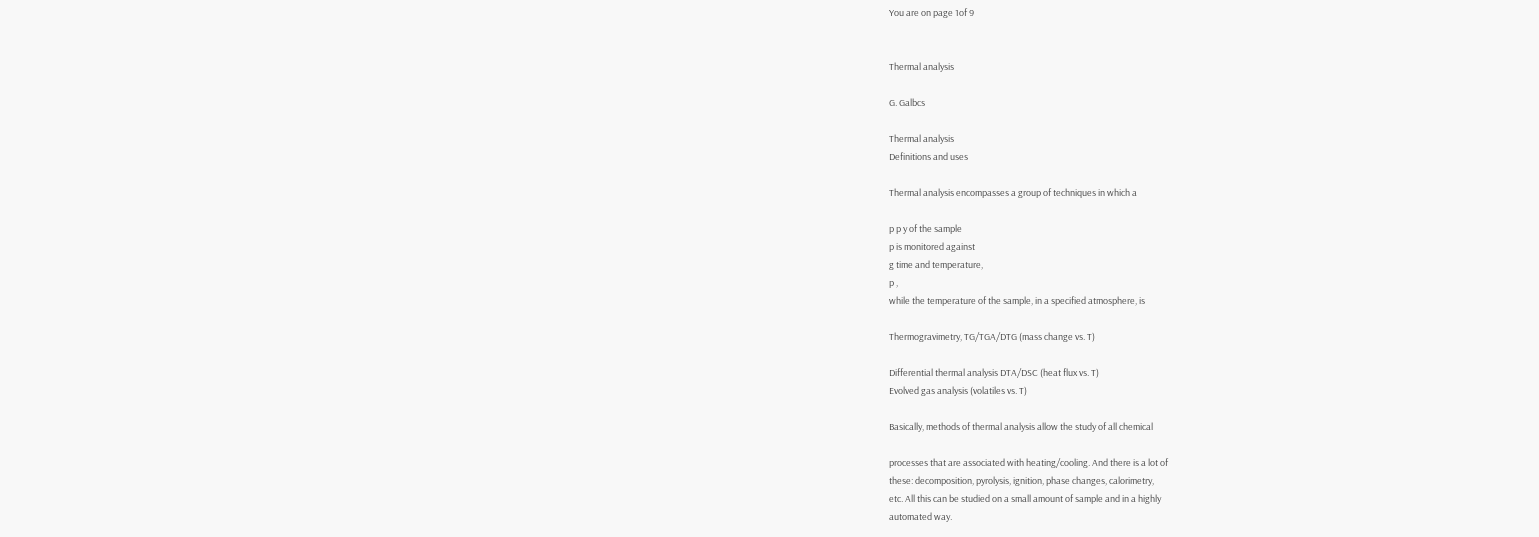You are on page 1of 9


Thermal analysis

G. Galbcs

Thermal analysis
Definitions and uses

Thermal analysis encompasses a group of techniques in which a

p p y of the sample
p is monitored against
g time and temperature,
p ,
while the temperature of the sample, in a specified atmosphere, is

Thermogravimetry, TG/TGA/DTG (mass change vs. T)

Differential thermal analysis DTA/DSC (heat flux vs. T)
Evolved gas analysis (volatiles vs. T)

Basically, methods of thermal analysis allow the study of all chemical

processes that are associated with heating/cooling. And there is a lot of
these: decomposition, pyrolysis, ignition, phase changes, calorimetry,
etc. All this can be studied on a small amount of sample and in a highly
automated way.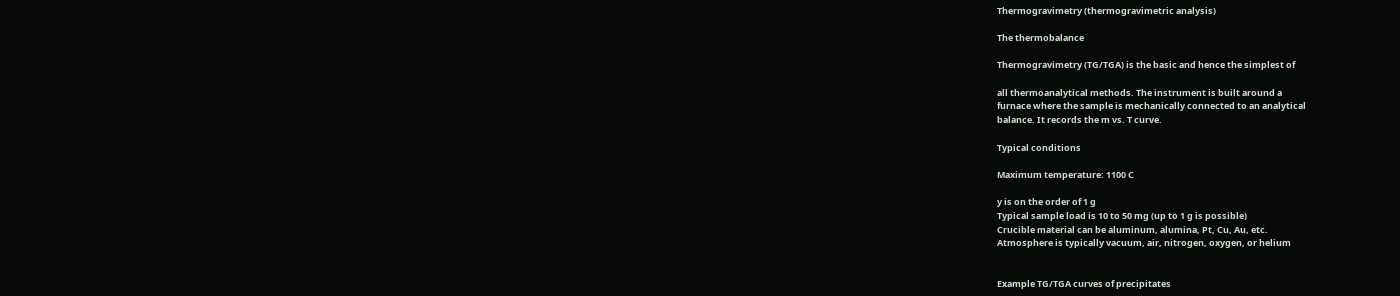Thermogravimetry (thermogravimetric analysis)

The thermobalance

Thermogravimetry (TG/TGA) is the basic and hence the simplest of

all thermoanalytical methods. The instrument is built around a
furnace where the sample is mechanically connected to an analytical
balance. It records the m vs. T curve.

Typical conditions

Maximum temperature: 1100 C

y is on the order of 1 g
Typical sample load is 10 to 50 mg (up to 1 g is possible)
Crucible material can be aluminum, alumina, Pt, Cu, Au, etc.
Atmosphere is typically vacuum, air, nitrogen, oxygen, or helium


Example TG/TGA curves of precipitates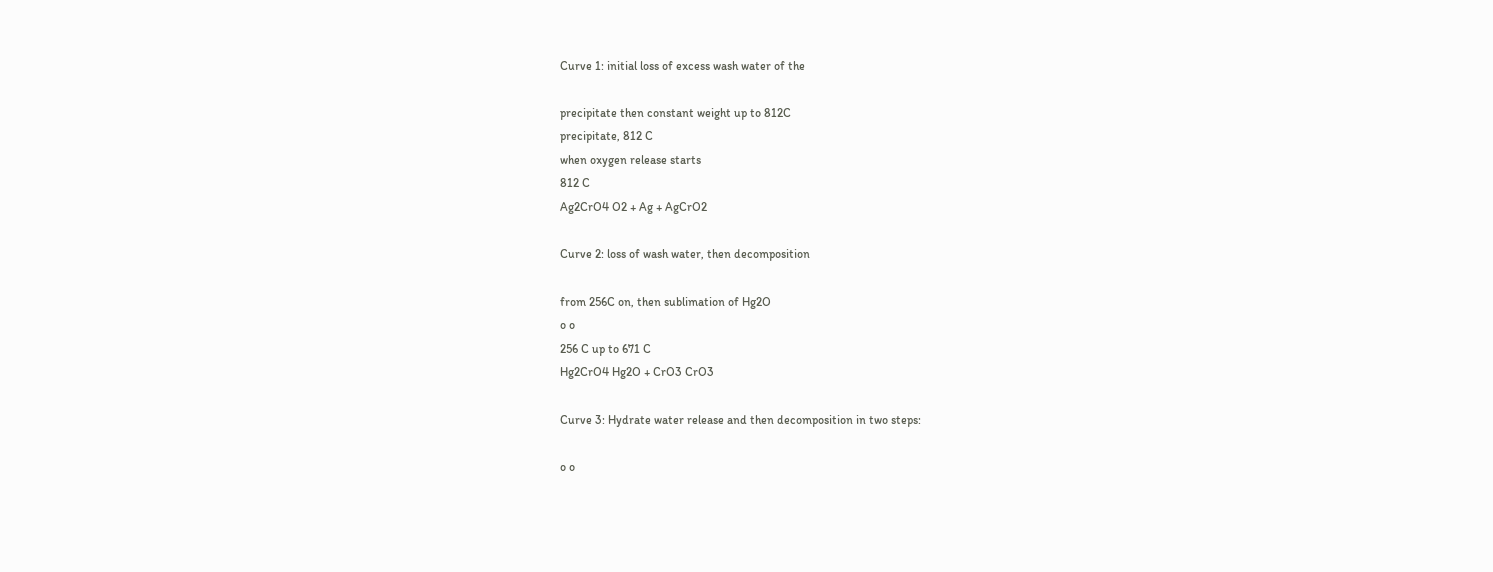Curve 1: initial loss of excess wash water of the

precipitate then constant weight up to 812C
precipitate, 812 C
when oxygen release starts
812 C
Ag2CrO4 O2 + Ag + AgCrO2

Curve 2: loss of wash water, then decomposition

from 256C on, then sublimation of Hg2O
o o
256 C up to 671 C
Hg2CrO4 Hg2O + CrO3 CrO3

Curve 3: Hydrate water release and then decomposition in two steps:

o o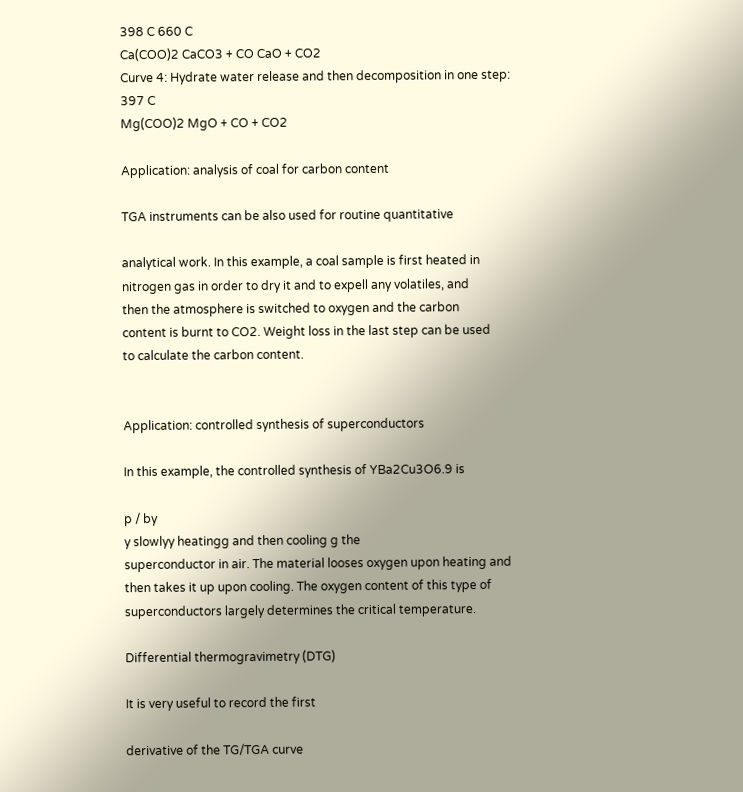398 C 660 C
Ca(COO)2 CaCO3 + CO CaO + CO2
Curve 4: Hydrate water release and then decomposition in one step:
397 C
Mg(COO)2 MgO + CO + CO2

Application: analysis of coal for carbon content

TGA instruments can be also used for routine quantitative

analytical work. In this example, a coal sample is first heated in
nitrogen gas in order to dry it and to expell any volatiles, and
then the atmosphere is switched to oxygen and the carbon
content is burnt to CO2. Weight loss in the last step can be used
to calculate the carbon content.


Application: controlled synthesis of superconductors

In this example, the controlled synthesis of YBa2Cu3O6.9 is

p / by
y slowlyy heatingg and then cooling g the
superconductor in air. The material looses oxygen upon heating and
then takes it up upon cooling. The oxygen content of this type of
superconductors largely determines the critical temperature.

Differential thermogravimetry (DTG)

It is very useful to record the first

derivative of the TG/TGA curve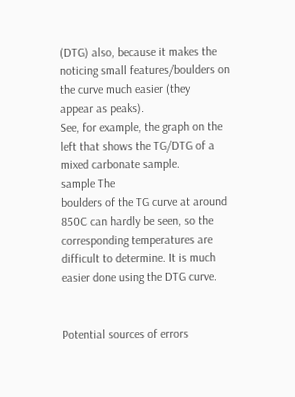(DTG) also, because it makes the
noticing small features/boulders on
the curve much easier (they
appear as peaks).
See, for example, the graph on the
left that shows the TG/DTG of a
mixed carbonate sample.
sample The
boulders of the TG curve at around
850C can hardly be seen, so the
corresponding temperatures are
difficult to determine. It is much
easier done using the DTG curve.


Potential sources of errors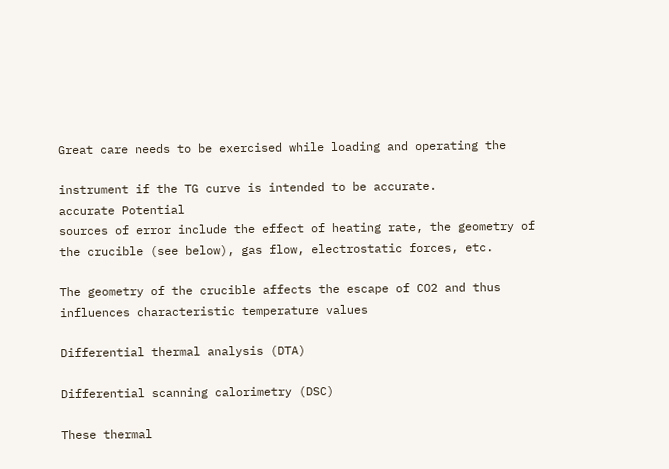Great care needs to be exercised while loading and operating the

instrument if the TG curve is intended to be accurate.
accurate Potential
sources of error include the effect of heating rate, the geometry of
the crucible (see below), gas flow, electrostatic forces, etc.

The geometry of the crucible affects the escape of CO2 and thus
influences characteristic temperature values

Differential thermal analysis (DTA)

Differential scanning calorimetry (DSC)

These thermal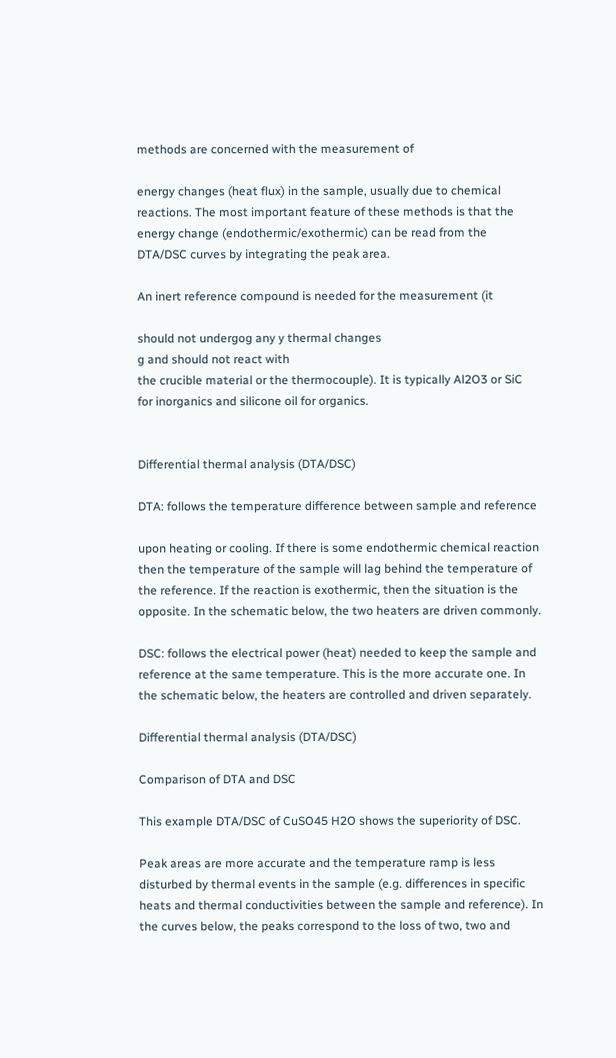methods are concerned with the measurement of

energy changes (heat flux) in the sample, usually due to chemical
reactions. The most important feature of these methods is that the
energy change (endothermic/exothermic) can be read from the
DTA/DSC curves by integrating the peak area.

An inert reference compound is needed for the measurement (it

should not undergog any y thermal changes
g and should not react with
the crucible material or the thermocouple). It is typically Al2O3 or SiC
for inorganics and silicone oil for organics.


Differential thermal analysis (DTA/DSC)

DTA: follows the temperature difference between sample and reference

upon heating or cooling. If there is some endothermic chemical reaction
then the temperature of the sample will lag behind the temperature of
the reference. If the reaction is exothermic, then the situation is the
opposite. In the schematic below, the two heaters are driven commonly.

DSC: follows the electrical power (heat) needed to keep the sample and
reference at the same temperature. This is the more accurate one. In
the schematic below, the heaters are controlled and driven separately.

Differential thermal analysis (DTA/DSC)

Comparison of DTA and DSC

This example DTA/DSC of CuSO45 H2O shows the superiority of DSC.

Peak areas are more accurate and the temperature ramp is less
disturbed by thermal events in the sample (e.g. differences in specific
heats and thermal conductivities between the sample and reference). In
the curves below, the peaks correspond to the loss of two, two and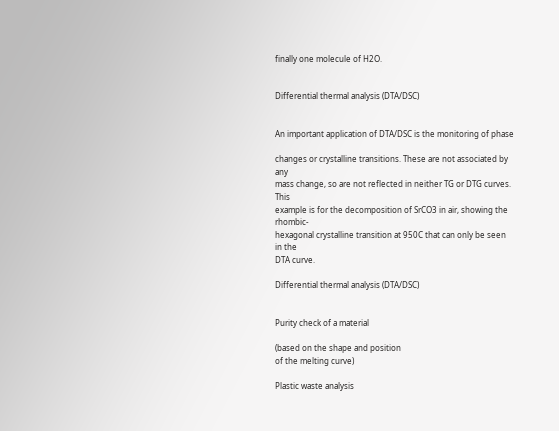finally one molecule of H2O.


Differential thermal analysis (DTA/DSC)


An important application of DTA/DSC is the monitoring of phase

changes or crystalline transitions. These are not associated by any
mass change, so are not reflected in neither TG or DTG curves. This
example is for the decomposition of SrCO3 in air, showing the rhombic-
hexagonal crystalline transition at 950C that can only be seen in the
DTA curve.

Differential thermal analysis (DTA/DSC)


Purity check of a material

(based on the shape and position
of the melting curve)

Plastic waste analysis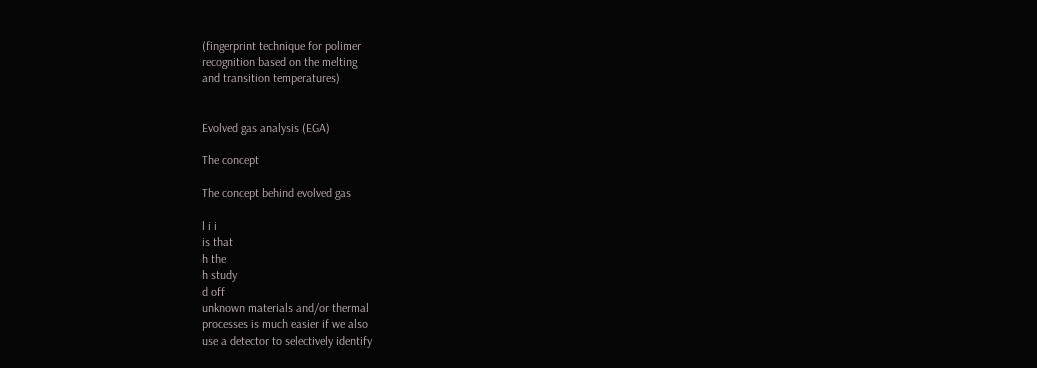(fingerprint technique for polimer
recognition based on the melting
and transition temperatures)


Evolved gas analysis (EGA)

The concept

The concept behind evolved gas

l i i
is that
h the
h study
d off
unknown materials and/or thermal
processes is much easier if we also
use a detector to selectively identify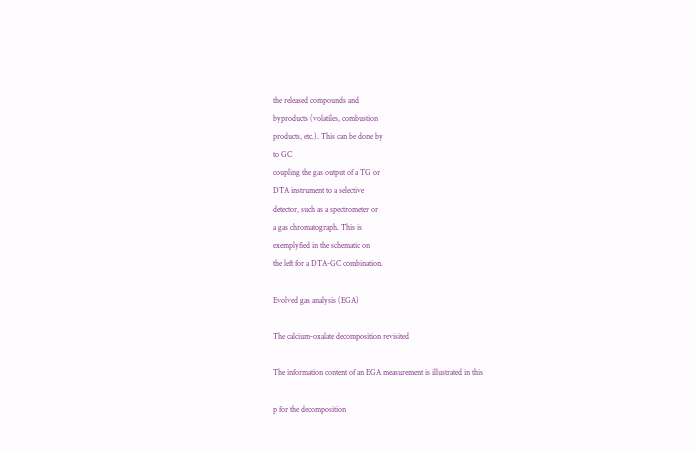the released compounds and
byproducts (volatiles, combustion
products, etc.). This can be done by
to GC
coupling the gas output of a TG or
DTA instrument to a selective
detector, such as a spectrometer or
a gas chromatograph. This is
exemplyfied in the schematic on
the left for a DTA-GC combination.

Evolved gas analysis (EGA)

The calcium-oxalate decomposition revisited

The information content of an EGA measurement is illustrated in this

p for the decomposition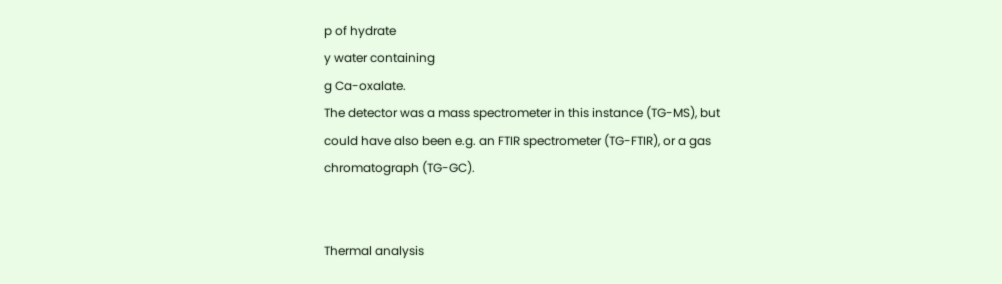p of hydrate
y water containing
g Ca-oxalate.
The detector was a mass spectrometer in this instance (TG-MS), but
could have also been e.g. an FTIR spectrometer (TG-FTIR), or a gas
chromatograph (TG-GC).


Thermal analysis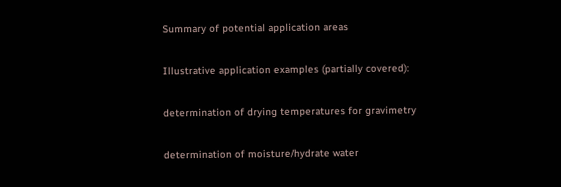Summary of potential application areas

Illustrative application examples (partially covered):

determination of drying temperatures for gravimetry

determination of moisture/hydrate water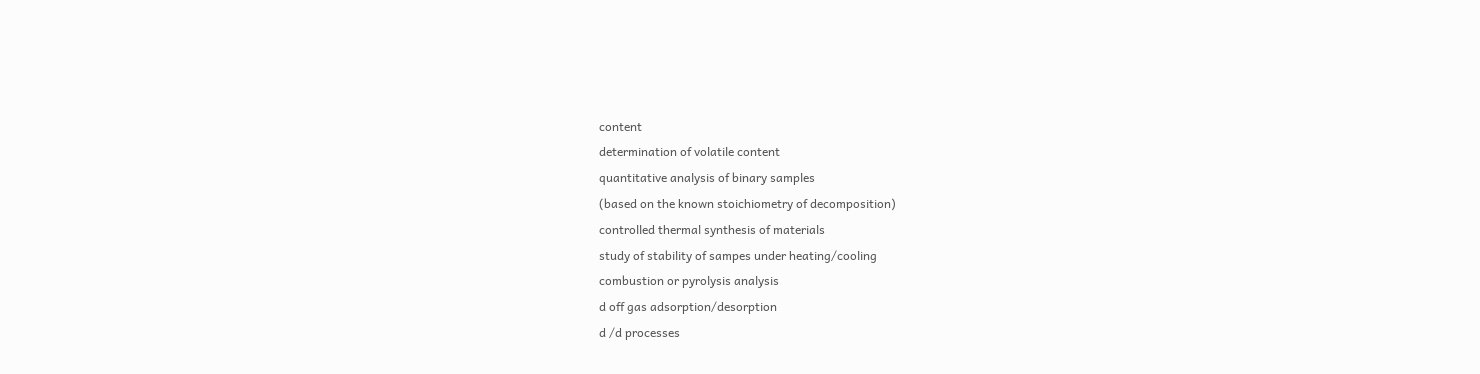content
determination of volatile content
quantitative analysis of binary samples
(based on the known stoichiometry of decomposition)
controlled thermal synthesis of materials
study of stability of sampes under heating/cooling
combustion or pyrolysis analysis
d off gas adsorption/desorption
d /d processes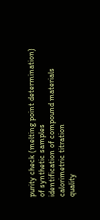purity check (melting point determination) of synthetic samples
identification of compound materials
calorimetric titration
quality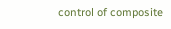control of composite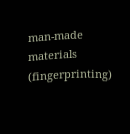man-made materials (fingerprinting)